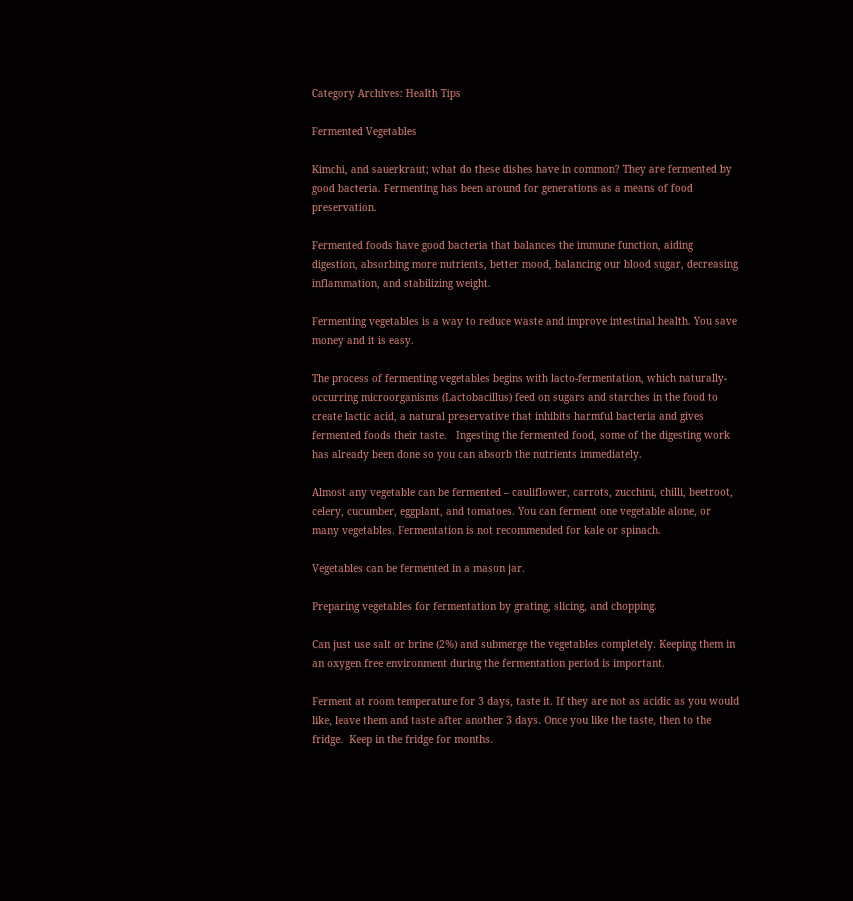Category Archives: Health Tips

Fermented Vegetables

Kimchi, and sauerkraut; what do these dishes have in common? They are fermented by good bacteria. Fermenting has been around for generations as a means of food preservation.

Fermented foods have good bacteria that balances the immune function, aiding digestion, absorbing more nutrients, better mood, balancing our blood sugar, decreasing inflammation, and stabilizing weight.

Fermenting vegetables is a way to reduce waste and improve intestinal health. You save money and it is easy.

The process of fermenting vegetables begins with lacto-fermentation, which naturally-occurring microorganisms (Lactobacillus) feed on sugars and starches in the food to create lactic acid, a natural preservative that inhibits harmful bacteria and gives fermented foods their taste.   Ingesting the fermented food, some of the digesting work has already been done so you can absorb the nutrients immediately.

Almost any vegetable can be fermented – cauliflower, carrots, zucchini, chilli, beetroot, celery, cucumber, eggplant, and tomatoes. You can ferment one vegetable alone, or many vegetables. Fermentation is not recommended for kale or spinach.

Vegetables can be fermented in a mason jar.

Preparing vegetables for fermentation by grating, slicing, and chopping.

Can just use salt or brine (2%) and submerge the vegetables completely. Keeping them in an oxygen free environment during the fermentation period is important.

Ferment at room temperature for 3 days, taste it. If they are not as acidic as you would like, leave them and taste after another 3 days. Once you like the taste, then to the fridge.  Keep in the fridge for months.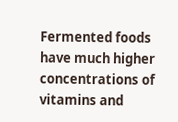Fermented foods have much higher concentrations of vitamins and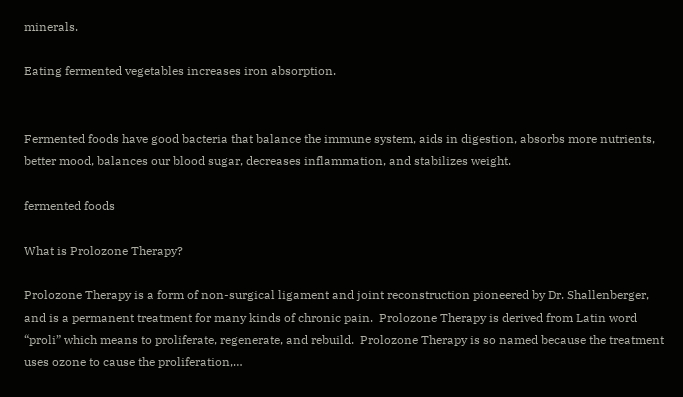minerals.

Eating fermented vegetables increases iron absorption.


Fermented foods have good bacteria that balance the immune system, aids in digestion, absorbs more nutrients, better mood, balances our blood sugar, decreases inflammation, and stabilizes weight.

fermented foods

What is Prolozone Therapy?

Prolozone Therapy is a form of non-surgical ligament and joint reconstruction pioneered by Dr. Shallenberger, and is a permanent treatment for many kinds of chronic pain.  Prolozone Therapy is derived from Latin word “proli” which means to proliferate, regenerate, and rebuild.  Prolozone Therapy is so named because the treatment uses ozone to cause the proliferation,…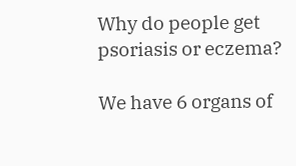Why do people get psoriasis or eczema?

We have 6 organs of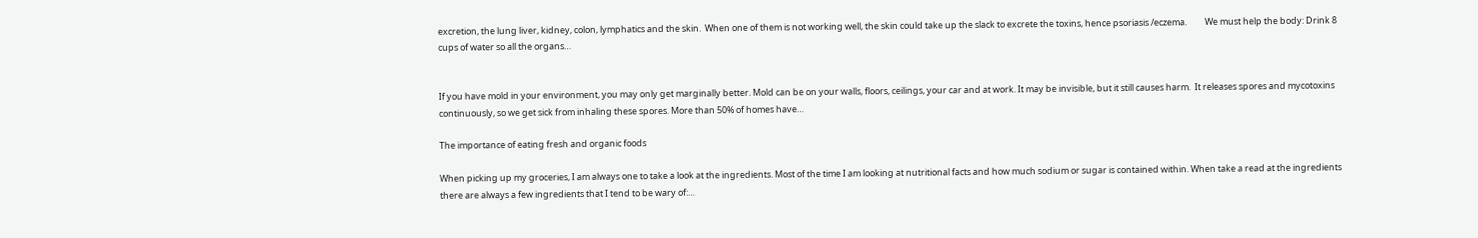excretion, the lung liver, kidney, colon, lymphatics and the skin.  When one of them is not working well, the skin could take up the slack to excrete the toxins, hence psoriasis /eczema.         We must help the body: Drink 8 cups of water so all the organs…


If you have mold in your environment, you may only get marginally better. Mold can be on your walls, floors, ceilings, your car and at work. It may be invisible, but it still causes harm.  It releases spores and mycotoxins continuously, so we get sick from inhaling these spores. More than 50% of homes have…

The importance of eating fresh and organic foods

When picking up my groceries, I am always one to take a look at the ingredients. Most of the time I am looking at nutritional facts and how much sodium or sugar is contained within. When take a read at the ingredients there are always a few ingredients that I tend to be wary of:…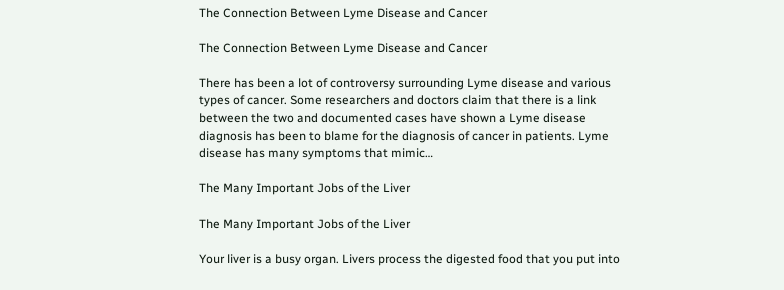The Connection Between Lyme Disease and Cancer

The Connection Between Lyme Disease and Cancer

There has been a lot of controversy surrounding Lyme disease and various types of cancer. Some researchers and doctors claim that there is a link between the two and documented cases have shown a Lyme disease diagnosis has been to blame for the diagnosis of cancer in patients. Lyme disease has many symptoms that mimic…

The Many Important Jobs of the Liver

The Many Important Jobs of the Liver

Your liver is a busy organ. Livers process the digested food that you put into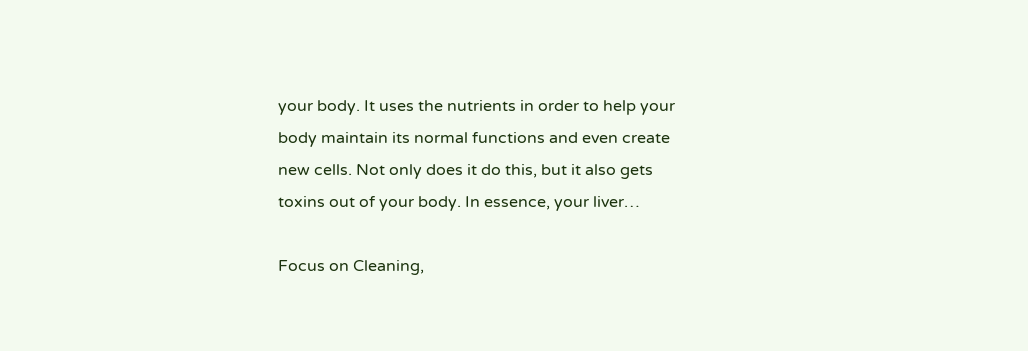your body. It uses the nutrients in order to help your body maintain its normal functions and even create new cells. Not only does it do this, but it also gets toxins out of your body. In essence, your liver…

Focus on Cleaning,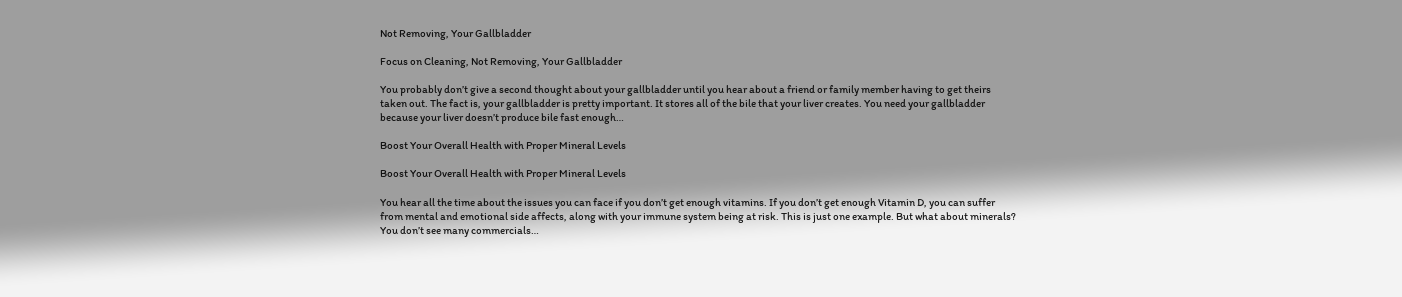Not Removing, Your Gallbladder

Focus on Cleaning, Not Removing, Your Gallbladder

You probably don’t give a second thought about your gallbladder until you hear about a friend or family member having to get theirs taken out. The fact is, your gallbladder is pretty important. It stores all of the bile that your liver creates. You need your gallbladder because your liver doesn’t produce bile fast enough…

Boost Your Overall Health with Proper Mineral Levels

Boost Your Overall Health with Proper Mineral Levels

You hear all the time about the issues you can face if you don’t get enough vitamins. If you don’t get enough Vitamin D, you can suffer from mental and emotional side affects, along with your immune system being at risk. This is just one example. But what about minerals? You don’t see many commercials…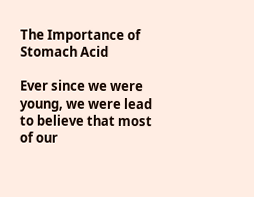The Importance of Stomach Acid

Ever since we were young, we were lead to believe that most of our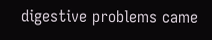digestive problems came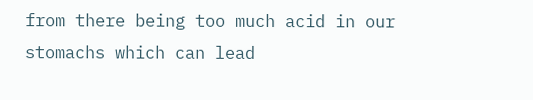from there being too much acid in our stomachs which can lead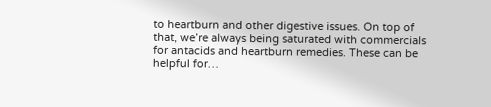to heartburn and other digestive issues. On top of that, we’re always being saturated with commercials for antacids and heartburn remedies. These can be helpful for…